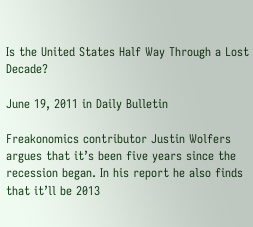Is the United States Half Way Through a Lost Decade?

June 19, 2011 in Daily Bulletin

Freakonomics contributor Justin Wolfers argues that it’s been five years since the recession began. In his report he also finds that it’ll be 2013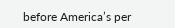before America’s per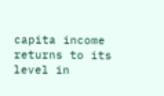capita income returns to its level in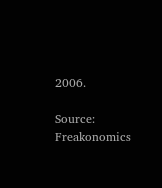2006.

Source: Freakonomics